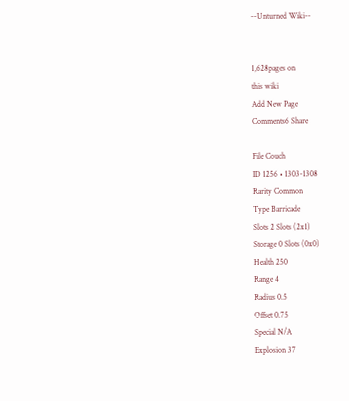--Unturned Wiki--


1,628pages on
this wiki
Add New Page
Comments6 Share

File Couch
ID 1256 • 1303-1308
Rarity Common
Type Barricade
Slots 2 Slots (2x1)
Storage 0 Slots (0x0)
Health 250
Range 4
Radius 0.5
Offset 0.75
Special N/A
Explosion 37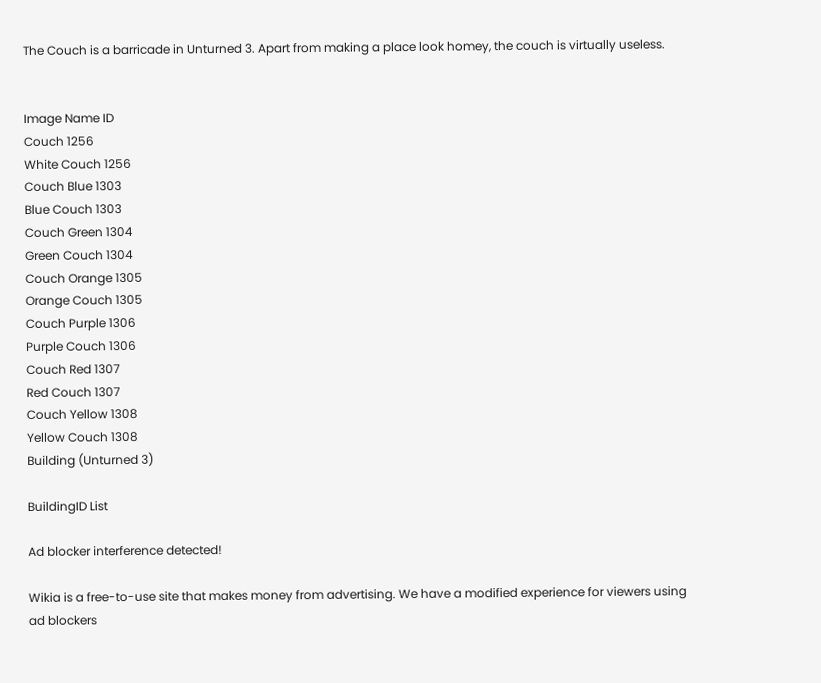The Couch is a barricade in Unturned 3. Apart from making a place look homey, the couch is virtually useless.


Image Name ID
Couch 1256
White Couch 1256
Couch Blue 1303
Blue Couch 1303
Couch Green 1304
Green Couch 1304
Couch Orange 1305
Orange Couch 1305
Couch Purple 1306
Purple Couch 1306
Couch Red 1307
Red Couch 1307
Couch Yellow 1308
Yellow Couch 1308
Building (Unturned 3)

BuildingID List

Ad blocker interference detected!

Wikia is a free-to-use site that makes money from advertising. We have a modified experience for viewers using ad blockers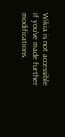Wikia is not accessible if you’ve made further modifications.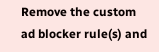Remove the custom ad blocker rule(s) and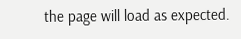the page will load as expected.